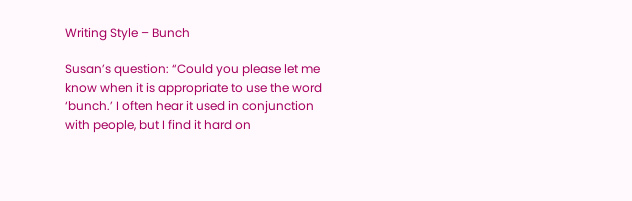Writing Style – Bunch

Susan’s question: “Could you please let me know when it is appropriate to use the word ‘bunch.’ I often hear it used in conjunction with people, but I find it hard on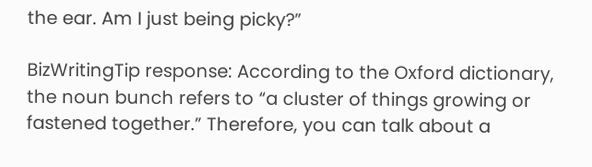the ear. Am I just being picky?”

BizWritingTip response: According to the Oxford dictionary, the noun bunch refers to “a cluster of things growing or fastened together.” Therefore, you can talk about a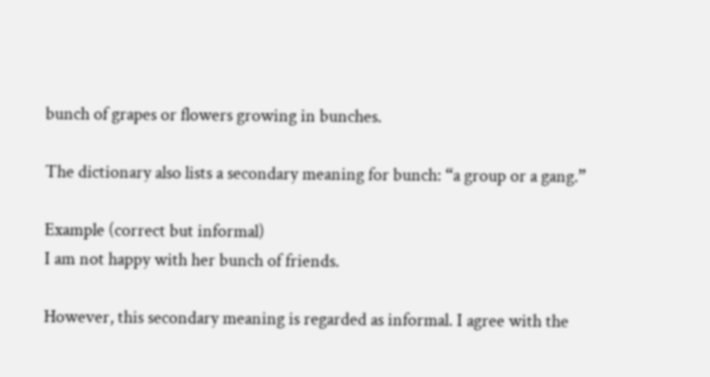bunch of grapes or flowers growing in bunches.

The dictionary also lists a secondary meaning for bunch: “a group or a gang.”

Example (correct but informal)
I am not happy with her bunch of friends.

However, this secondary meaning is regarded as informal. I agree with the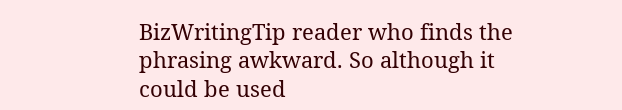BizWritingTip reader who finds the phrasing awkward. So although it could be used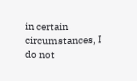in certain circumstances, I do not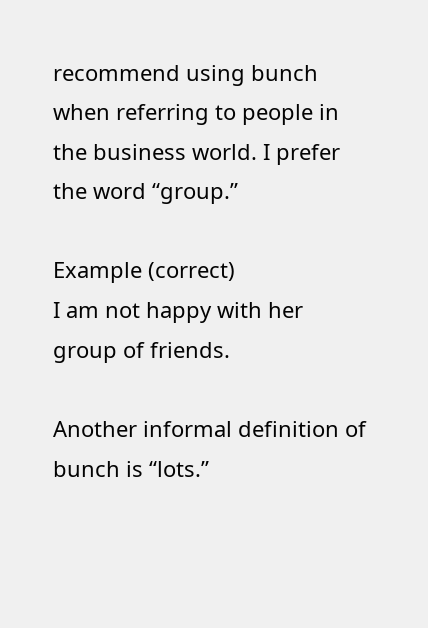recommend using bunch when referring to people in the business world. I prefer the word “group.”

Example (correct)
I am not happy with her group of friends.

Another informal definition of bunch is “lots.”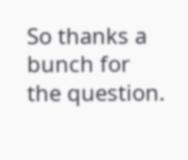So thanks a bunch for the question.